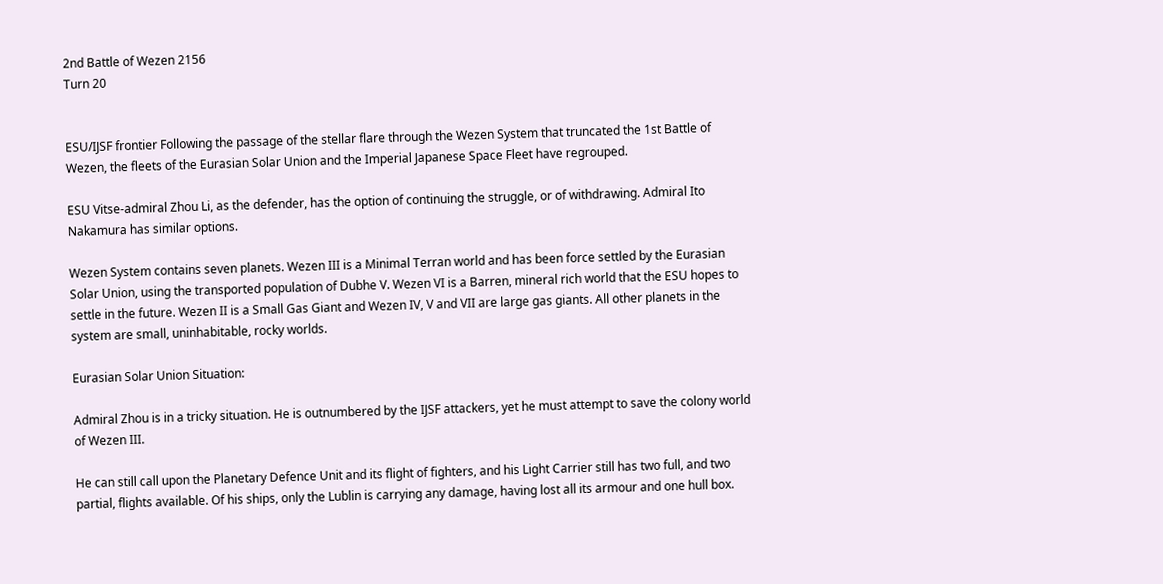2nd Battle of Wezen 2156
Turn 20


ESU/IJSF frontier Following the passage of the stellar flare through the Wezen System that truncated the 1st Battle of Wezen, the fleets of the Eurasian Solar Union and the Imperial Japanese Space Fleet have regrouped.

ESU Vitse-admiral Zhou Li, as the defender, has the option of continuing the struggle, or of withdrawing. Admiral Ito Nakamura has similar options.

Wezen System contains seven planets. Wezen III is a Minimal Terran world and has been force settled by the Eurasian Solar Union, using the transported population of Dubhe V. Wezen VI is a Barren, mineral rich world that the ESU hopes to settle in the future. Wezen II is a Small Gas Giant and Wezen IV, V and VII are large gas giants. All other planets in the system are small, uninhabitable, rocky worlds.

Eurasian Solar Union Situation:

Admiral Zhou is in a tricky situation. He is outnumbered by the IJSF attackers, yet he must attempt to save the colony world of Wezen III.

He can still call upon the Planetary Defence Unit and its flight of fighters, and his Light Carrier still has two full, and two partial, flights available. Of his ships, only the Lublin is carrying any damage, having lost all its armour and one hull box.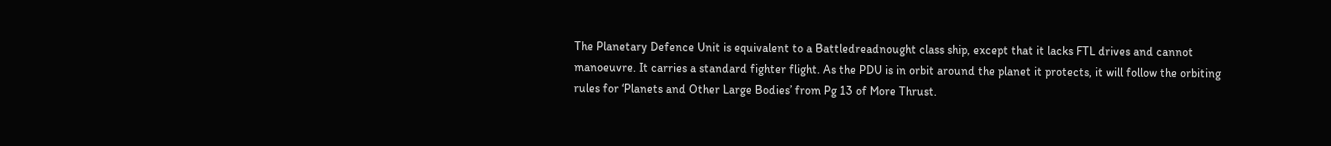The Planetary Defence Unit is equivalent to a Battledreadnought class ship, except that it lacks FTL drives and cannot manoeuvre. It carries a standard fighter flight. As the PDU is in orbit around the planet it protects, it will follow the orbiting rules for ‘Planets and Other Large Bodies’ from Pg 13 of More Thrust.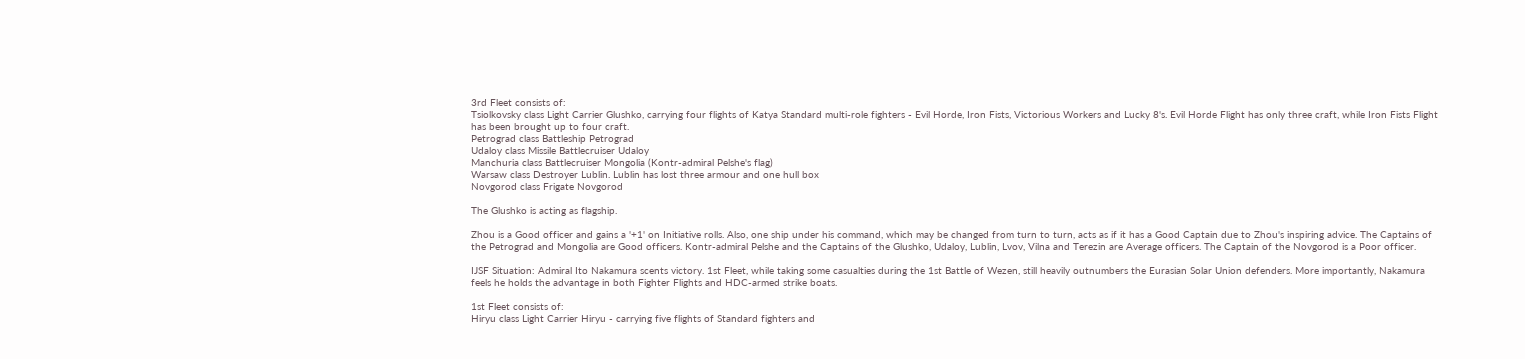3rd Fleet consists of:
Tsiolkovsky class Light Carrier Glushko, carrying four flights of Katya Standard multi-role fighters - Evil Horde, Iron Fists, Victorious Workers and Lucky 8's. Evil Horde Flight has only three craft, while Iron Fists Flight has been brought up to four craft.
Petrograd class Battleship Petrograd
Udaloy class Missile Battlecruiser Udaloy
Manchuria class Battlecruiser Mongolia (Kontr-admiral Pelshe's flag)
Warsaw class Destroyer Lublin. Lublin has lost three armour and one hull box
Novgorod class Frigate Novgorod

The Glushko is acting as flagship.

Zhou is a Good officer and gains a '+1' on Initiative rolls. Also, one ship under his command, which may be changed from turn to turn, acts as if it has a Good Captain due to Zhou's inspiring advice. The Captains of the Petrograd and Mongolia are Good officers. Kontr-admiral Pelshe and the Captains of the Glushko, Udaloy, Lublin, Lvov, Vilna and Terezin are Average officers. The Captain of the Novgorod is a Poor officer.

IJSF Situation: Admiral Ito Nakamura scents victory. 1st Fleet, while taking some casualties during the 1st Battle of Wezen, still heavily outnumbers the Eurasian Solar Union defenders. More importantly, Nakamura feels he holds the advantage in both Fighter Flights and HDC-armed strike boats.

1st Fleet consists of:
Hiryu class Light Carrier Hiryu - carrying five flights of Standard fighters and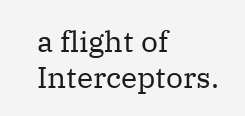a flight of Interceptors.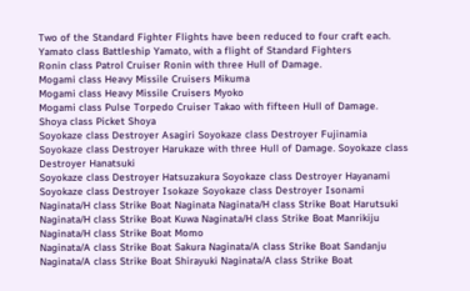Two of the Standard Fighter Flights have been reduced to four craft each.
Yamato class Battleship Yamato, with a flight of Standard Fighters
Ronin class Patrol Cruiser Ronin with three Hull of Damage.
Mogami class Heavy Missile Cruisers Mikuma
Mogami class Heavy Missile Cruisers Myoko
Mogami class Pulse Torpedo Cruiser Takao with fifteen Hull of Damage.
Shoya class Picket Shoya
Soyokaze class Destroyer Asagiri Soyokaze class Destroyer Fujinamia
Soyokaze class Destroyer Harukaze with three Hull of Damage. Soyokaze class Destroyer Hanatsuki
Soyokaze class Destroyer Hatsuzakura Soyokaze class Destroyer Hayanami
Soyokaze class Destroyer Isokaze Soyokaze class Destroyer Isonami
Naginata/H class Strike Boat Naginata Naginata/H class Strike Boat Harutsuki
Naginata/H class Strike Boat Kuwa Naginata/H class Strike Boat Manrikiju
Naginata/H class Strike Boat Momo
Naginata/A class Strike Boat Sakura Naginata/A class Strike Boat Sandanju
Naginata/A class Strike Boat Shirayuki Naginata/A class Strike Boat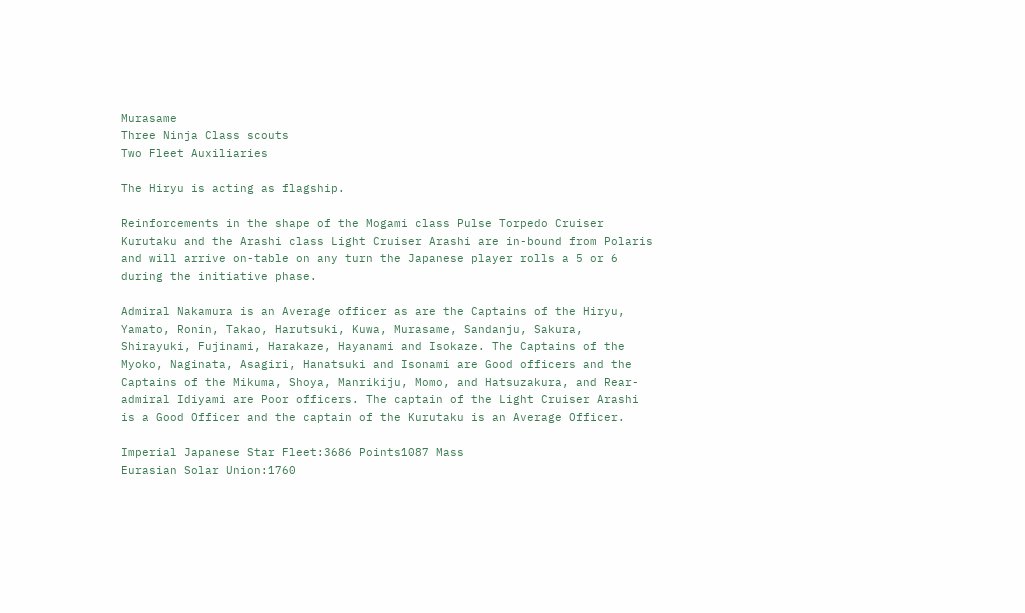Murasame
Three Ninja Class scouts
Two Fleet Auxiliaries

The Hiryu is acting as flagship.

Reinforcements in the shape of the Mogami class Pulse Torpedo Cruiser Kurutaku and the Arashi class Light Cruiser Arashi are in-bound from Polaris and will arrive on-table on any turn the Japanese player rolls a 5 or 6 during the initiative phase.

Admiral Nakamura is an Average officer as are the Captains of the Hiryu, Yamato, Ronin, Takao, Harutsuki, Kuwa, Murasame, Sandanju, Sakura, Shirayuki, Fujinami, Harakaze, Hayanami and Isokaze. The Captains of the Myoko, Naginata, Asagiri, Hanatsuki and Isonami are Good officers and the Captains of the Mikuma, Shoya, Manrikiju, Momo, and Hatsuzakura, and Rear-admiral Idiyami are Poor officers. The captain of the Light Cruiser Arashi is a Good Officer and the captain of the Kurutaku is an Average Officer.

Imperial Japanese Star Fleet:3686 Points1087 Mass
Eurasian Solar Union:1760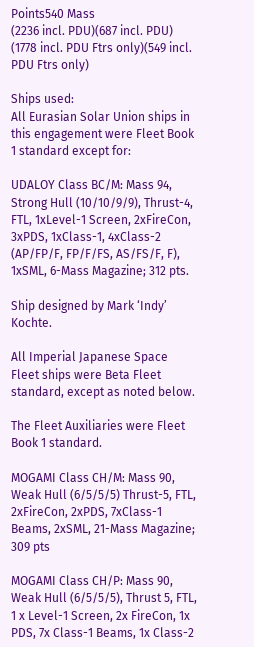Points540 Mass
(2236 incl. PDU)(687 incl. PDU)
(1778 incl. PDU Ftrs only)(549 incl. PDU Ftrs only)

Ships used:
All Eurasian Solar Union ships in this engagement were Fleet Book 1 standard except for:

UDALOY Class BC/M: Mass 94, Strong Hull (10/10/9/9), Thrust-4, FTL, 1xLevel-1 Screen, 2xFireCon, 3xPDS, 1xClass-1, 4xClass-2 (AP/FP/F, FP/F/FS, AS/FS/F, F), 1xSML, 6-Mass Magazine; 312 pts.

Ship designed by Mark ‘Indy’ Kochte.

All Imperial Japanese Space Fleet ships were Beta Fleet standard, except as noted below.

The Fleet Auxiliaries were Fleet Book 1 standard.

MOGAMI Class CH/M: Mass 90, Weak Hull (6/5/5/5) Thrust-5, FTL, 2xFireCon, 2xPDS, 7xClass-1 Beams, 2xSML, 21-Mass Magazine; 309 pts

MOGAMI Class CH/P: Mass 90, Weak Hull (6/5/5/5), Thrust 5, FTL, 1 x Level-1 Screen, 2x FireCon, 1x PDS, 7x Class-1 Beams, 1x Class-2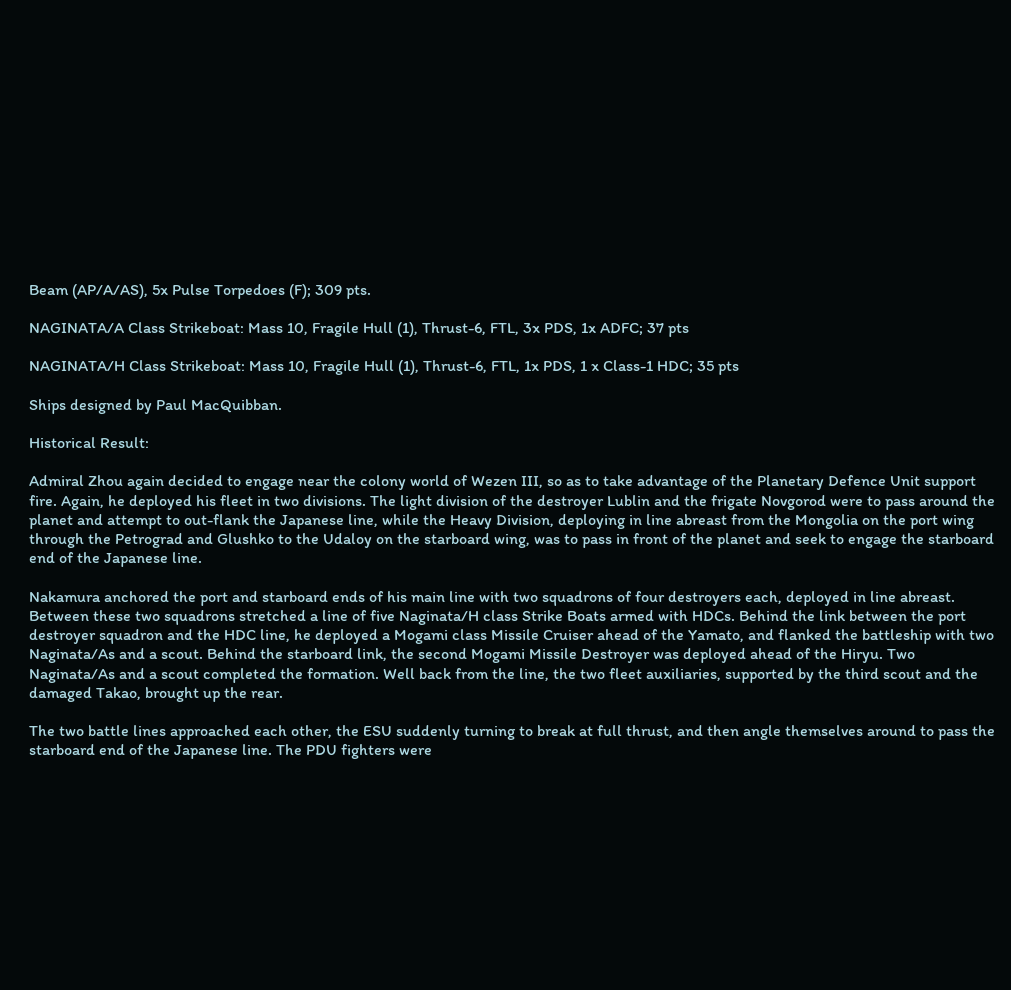Beam (AP/A/AS), 5x Pulse Torpedoes (F); 309 pts.

NAGINATA/A Class Strikeboat: Mass 10, Fragile Hull (1), Thrust-6, FTL, 3x PDS, 1x ADFC; 37 pts

NAGINATA/H Class Strikeboat: Mass 10, Fragile Hull (1), Thrust-6, FTL, 1x PDS, 1 x Class-1 HDC; 35 pts

Ships designed by Paul MacQuibban.

Historical Result:

Admiral Zhou again decided to engage near the colony world of Wezen III, so as to take advantage of the Planetary Defence Unit support fire. Again, he deployed his fleet in two divisions. The light division of the destroyer Lublin and the frigate Novgorod were to pass around the planet and attempt to out-flank the Japanese line, while the Heavy Division, deploying in line abreast from the Mongolia on the port wing through the Petrograd and Glushko to the Udaloy on the starboard wing, was to pass in front of the planet and seek to engage the starboard end of the Japanese line.

Nakamura anchored the port and starboard ends of his main line with two squadrons of four destroyers each, deployed in line abreast. Between these two squadrons stretched a line of five Naginata/H class Strike Boats armed with HDCs. Behind the link between the port destroyer squadron and the HDC line, he deployed a Mogami class Missile Cruiser ahead of the Yamato, and flanked the battleship with two Naginata/As and a scout. Behind the starboard link, the second Mogami Missile Destroyer was deployed ahead of the Hiryu. Two Naginata/As and a scout completed the formation. Well back from the line, the two fleet auxiliaries, supported by the third scout and the damaged Takao, brought up the rear.

The two battle lines approached each other, the ESU suddenly turning to break at full thrust, and then angle themselves around to pass the starboard end of the Japanese line. The PDU fighters were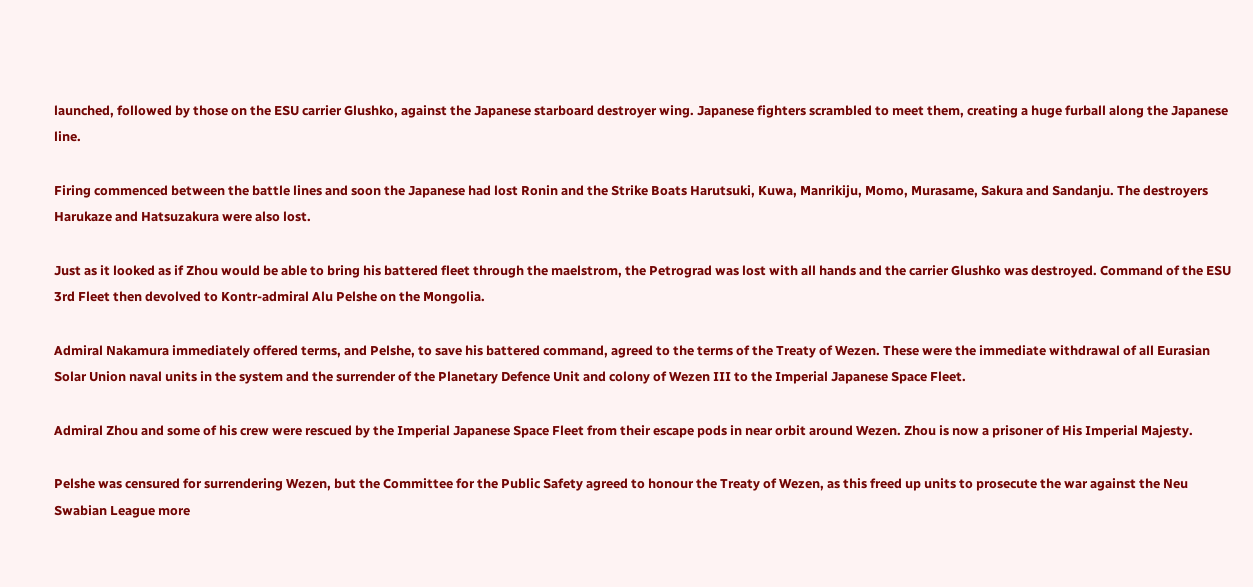launched, followed by those on the ESU carrier Glushko, against the Japanese starboard destroyer wing. Japanese fighters scrambled to meet them, creating a huge furball along the Japanese line.

Firing commenced between the battle lines and soon the Japanese had lost Ronin and the Strike Boats Harutsuki, Kuwa, Manrikiju, Momo, Murasame, Sakura and Sandanju. The destroyers Harukaze and Hatsuzakura were also lost.

Just as it looked as if Zhou would be able to bring his battered fleet through the maelstrom, the Petrograd was lost with all hands and the carrier Glushko was destroyed. Command of the ESU 3rd Fleet then devolved to Kontr-admiral Alu Pelshe on the Mongolia.

Admiral Nakamura immediately offered terms, and Pelshe, to save his battered command, agreed to the terms of the Treaty of Wezen. These were the immediate withdrawal of all Eurasian Solar Union naval units in the system and the surrender of the Planetary Defence Unit and colony of Wezen III to the Imperial Japanese Space Fleet.

Admiral Zhou and some of his crew were rescued by the Imperial Japanese Space Fleet from their escape pods in near orbit around Wezen. Zhou is now a prisoner of His Imperial Majesty.

Pelshe was censured for surrendering Wezen, but the Committee for the Public Safety agreed to honour the Treaty of Wezen, as this freed up units to prosecute the war against the Neu Swabian League more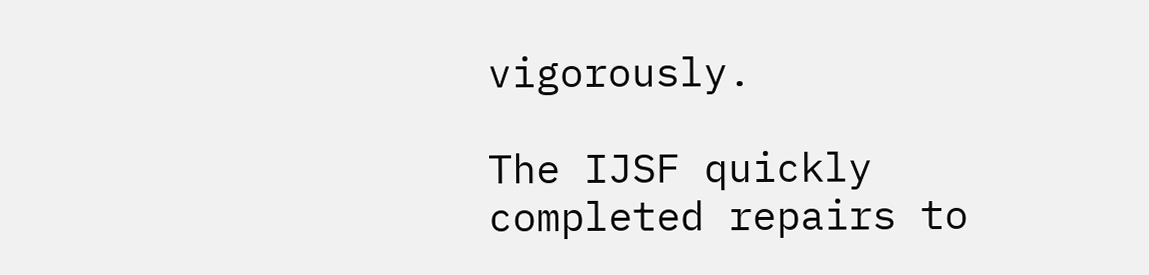vigorously.

The IJSF quickly completed repairs to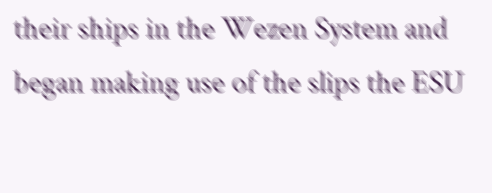their ships in the Wezen System and began making use of the slips the ESU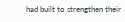had built to strengthen their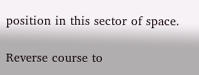position in this sector of space.

Reverse course to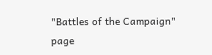"Battles of the Campaign" page